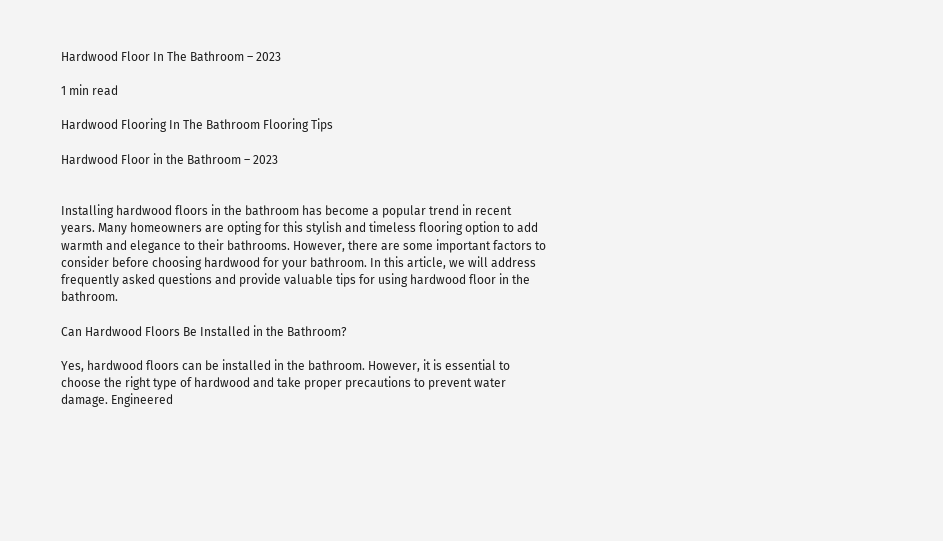Hardwood Floor In The Bathroom – 2023

1 min read

Hardwood Flooring In The Bathroom Flooring Tips

Hardwood Floor in the Bathroom – 2023


Installing hardwood floors in the bathroom has become a popular trend in recent years. Many homeowners are opting for this stylish and timeless flooring option to add warmth and elegance to their bathrooms. However, there are some important factors to consider before choosing hardwood for your bathroom. In this article, we will address frequently asked questions and provide valuable tips for using hardwood floor in the bathroom.

Can Hardwood Floors Be Installed in the Bathroom?

Yes, hardwood floors can be installed in the bathroom. However, it is essential to choose the right type of hardwood and take proper precautions to prevent water damage. Engineered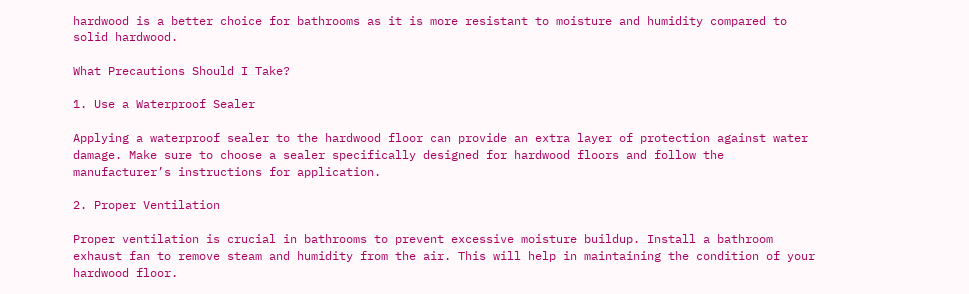hardwood is a better choice for bathrooms as it is more resistant to moisture and humidity compared to solid hardwood.

What Precautions Should I Take?

1. Use a Waterproof Sealer

Applying a waterproof sealer to the hardwood floor can provide an extra layer of protection against water damage. Make sure to choose a sealer specifically designed for hardwood floors and follow the manufacturer’s instructions for application.

2. Proper Ventilation

Proper ventilation is crucial in bathrooms to prevent excessive moisture buildup. Install a bathroom exhaust fan to remove steam and humidity from the air. This will help in maintaining the condition of your hardwood floor.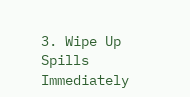3. Wipe Up Spills Immediately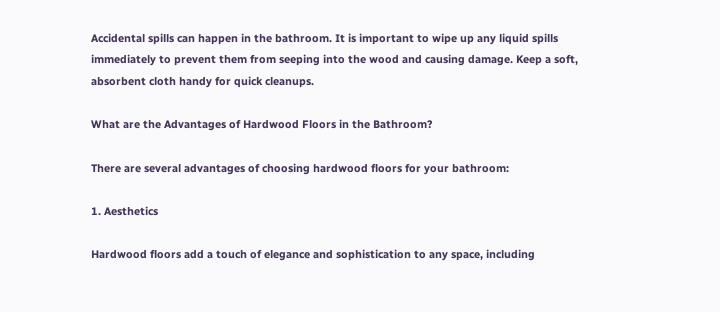Accidental spills can happen in the bathroom. It is important to wipe up any liquid spills immediately to prevent them from seeping into the wood and causing damage. Keep a soft, absorbent cloth handy for quick cleanups.

What are the Advantages of Hardwood Floors in the Bathroom?

There are several advantages of choosing hardwood floors for your bathroom:

1. Aesthetics

Hardwood floors add a touch of elegance and sophistication to any space, including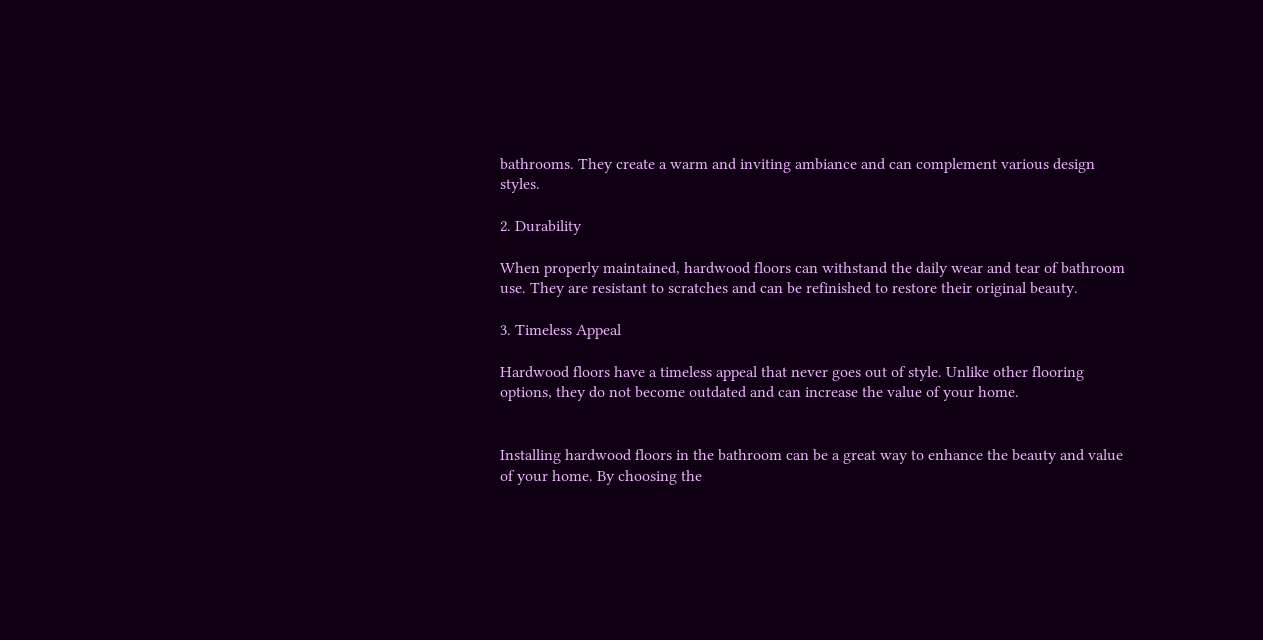bathrooms. They create a warm and inviting ambiance and can complement various design styles.

2. Durability

When properly maintained, hardwood floors can withstand the daily wear and tear of bathroom use. They are resistant to scratches and can be refinished to restore their original beauty.

3. Timeless Appeal

Hardwood floors have a timeless appeal that never goes out of style. Unlike other flooring options, they do not become outdated and can increase the value of your home.


Installing hardwood floors in the bathroom can be a great way to enhance the beauty and value of your home. By choosing the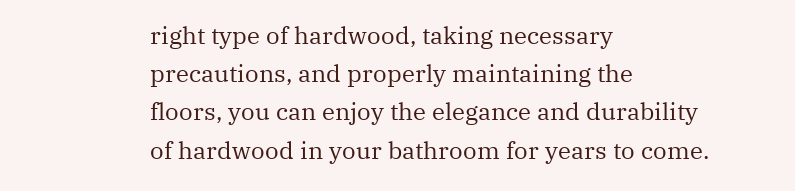right type of hardwood, taking necessary precautions, and properly maintaining the floors, you can enjoy the elegance and durability of hardwood in your bathroom for years to come.